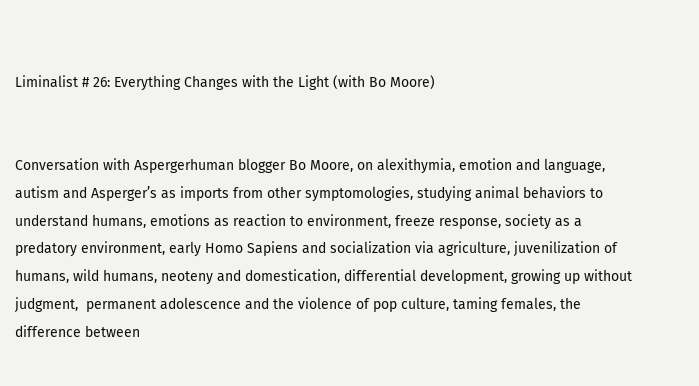Liminalist # 26: Everything Changes with the Light (with Bo Moore)


Conversation with Aspergerhuman blogger Bo Moore, on alexithymia, emotion and language, autism and Asperger’s as imports from other symptomologies, studying animal behaviors to understand humans, emotions as reaction to environment, freeze response, society as a predatory environment, early Homo Sapiens and socialization via agriculture, juvenilization of humans, wild humans, neoteny and domestication, differential development, growing up without judgment,  permanent adolescence and the violence of pop culture, taming females, the difference between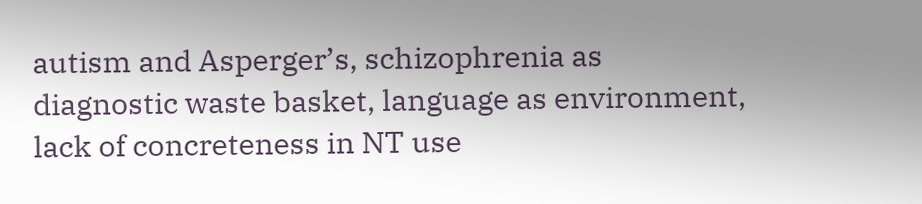autism and Asperger’s, schizophrenia as diagnostic waste basket, language as environment, lack of concreteness in NT use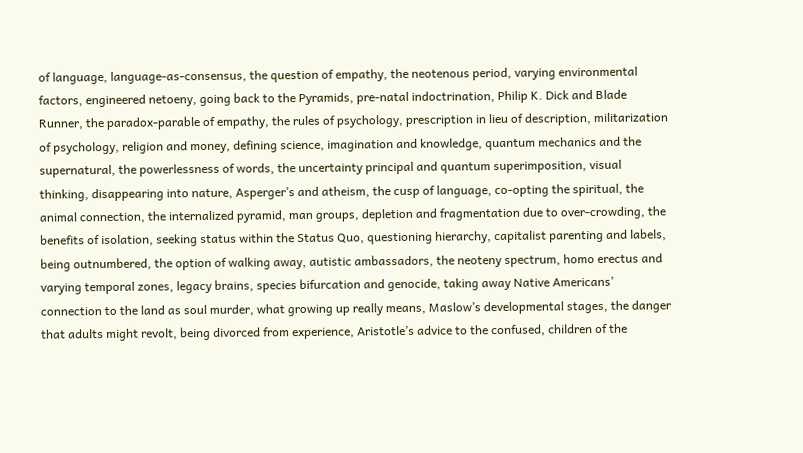of language, language-as-consensus, the question of empathy, the neotenous period, varying environmental factors, engineered netoeny, going back to the Pyramids, pre-natal indoctrination, Philip K. Dick and Blade Runner, the paradox-parable of empathy, the rules of psychology, prescription in lieu of description, militarization of psychology, religion and money, defining science, imagination and knowledge, quantum mechanics and the supernatural, the powerlessness of words, the uncertainty principal and quantum superimposition, visual thinking, disappearing into nature, Asperger’s and atheism, the cusp of language, co-opting the spiritual, the animal connection, the internalized pyramid, man groups, depletion and fragmentation due to over-crowding, the benefits of isolation, seeking status within the Status Quo, questioning hierarchy, capitalist parenting and labels, being outnumbered, the option of walking away, autistic ambassadors, the neoteny spectrum, homo erectus and varying temporal zones, legacy brains, species bifurcation and genocide, taking away Native Americans’ connection to the land as soul murder, what growing up really means, Maslow’s developmental stages, the danger that adults might revolt, being divorced from experience, Aristotle’s advice to the confused, children of the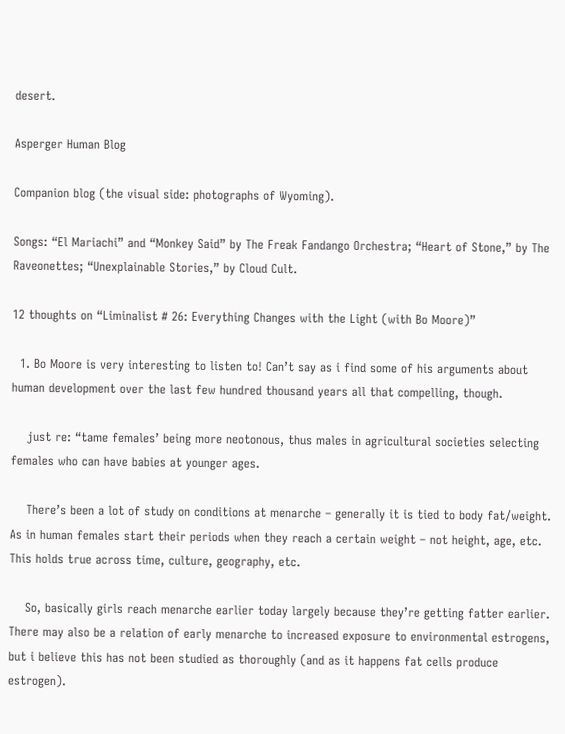desert.

Asperger Human Blog

Companion blog (the visual side: photographs of Wyoming).

Songs: “El Mariachi” and “Monkey Said” by The Freak Fandango Orchestra; “Heart of Stone,” by The Raveonettes; “Unexplainable Stories,” by Cloud Cult.

12 thoughts on “Liminalist # 26: Everything Changes with the Light (with Bo Moore)”

  1. Bo Moore is very interesting to listen to! Can’t say as i find some of his arguments about human development over the last few hundred thousand years all that compelling, though.

    just re: “tame females’ being more neotonous, thus males in agricultural societies selecting females who can have babies at younger ages.

    There’s been a lot of study on conditions at menarche – generally it is tied to body fat/weight. As in human females start their periods when they reach a certain weight – not height, age, etc. This holds true across time, culture, geography, etc.

    So, basically girls reach menarche earlier today largely because they’re getting fatter earlier. There may also be a relation of early menarche to increased exposure to environmental estrogens, but i believe this has not been studied as thoroughly (and as it happens fat cells produce estrogen).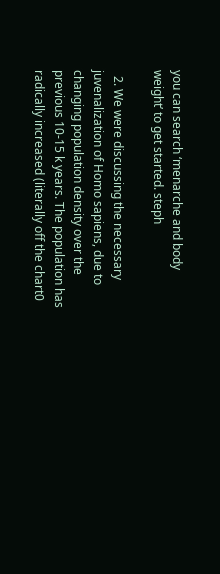you can search ‘menarche and body weight’ to get started. steph

  2. We were discussing the necessary juvenalization of Homo sapiens, due to changing population density over the previous 10-15 k years. The population has radically increased (literally off the chart0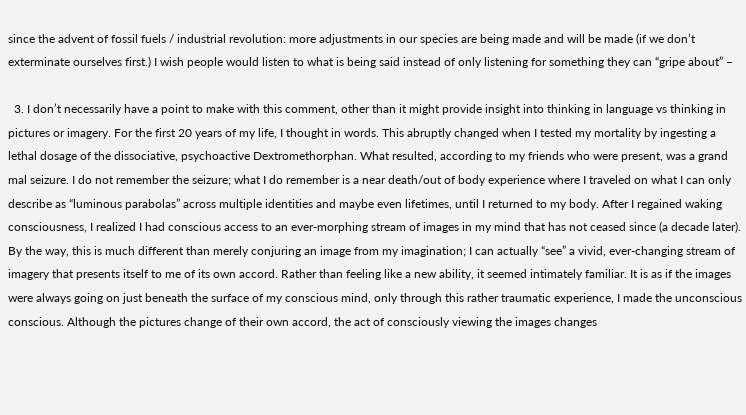since the advent of fossil fuels / industrial revolution: more adjustments in our species are being made and will be made (if we don’t exterminate ourselves first.) I wish people would listen to what is being said instead of only listening for something they can “gripe about” –

  3. I don’t necessarily have a point to make with this comment, other than it might provide insight into thinking in language vs thinking in pictures or imagery. For the first 20 years of my life, I thought in words. This abruptly changed when I tested my mortality by ingesting a lethal dosage of the dissociative, psychoactive Dextromethorphan. What resulted, according to my friends who were present, was a grand mal seizure. I do not remember the seizure; what I do remember is a near death/out of body experience where I traveled on what I can only describe as “luminous parabolas” across multiple identities and maybe even lifetimes, until I returned to my body. After I regained waking consciousness, I realized I had conscious access to an ever-morphing stream of images in my mind that has not ceased since (a decade later). By the way, this is much different than merely conjuring an image from my imagination; I can actually “see” a vivid, ever-changing stream of imagery that presents itself to me of its own accord. Rather than feeling like a new ability, it seemed intimately familiar. It is as if the images were always going on just beneath the surface of my conscious mind, only through this rather traumatic experience, I made the unconscious conscious. Although the pictures change of their own accord, the act of consciously viewing the images changes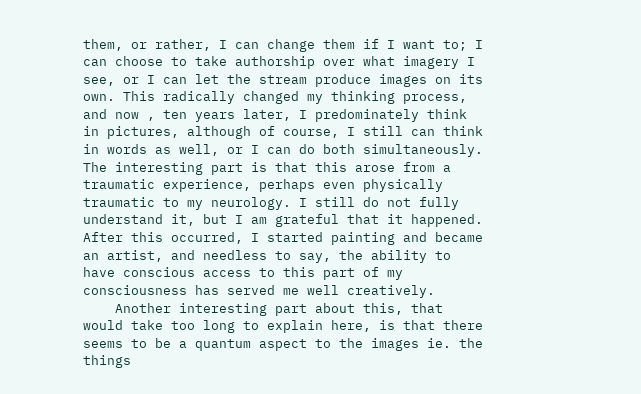them, or rather, I can change them if I want to; I can choose to take authorship over what imagery I see, or I can let the stream produce images on its own. This radically changed my thinking process, and now , ten years later, I predominately think in pictures, although of course, I still can think in words as well, or I can do both simultaneously. The interesting part is that this arose from a traumatic experience, perhaps even physically traumatic to my neurology. I still do not fully understand it, but I am grateful that it happened. After this occurred, I started painting and became an artist, and needless to say, the ability to have conscious access to this part of my consciousness has served me well creatively.
    Another interesting part about this, that would take too long to explain here, is that there seems to be a quantum aspect to the images ie. the things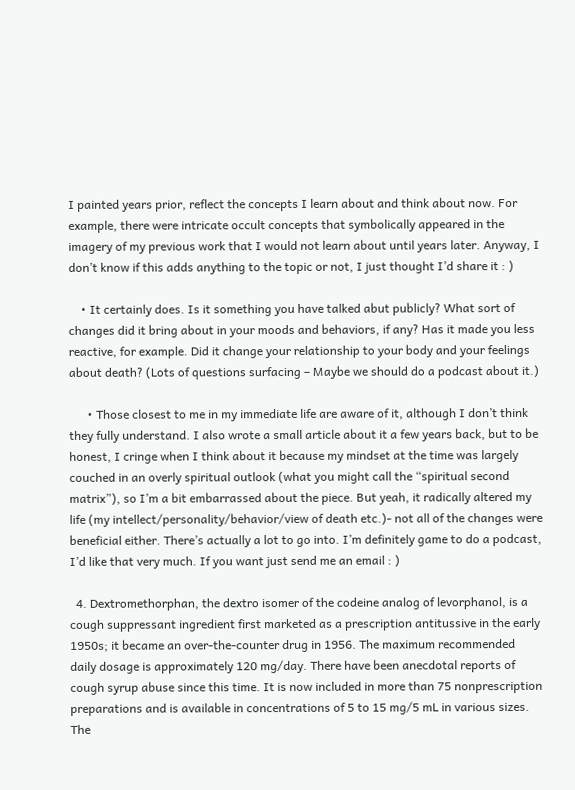I painted years prior, reflect the concepts I learn about and think about now. For example, there were intricate occult concepts that symbolically appeared in the imagery of my previous work that I would not learn about until years later. Anyway, I don’t know if this adds anything to the topic or not, I just thought I’d share it : )

    • It certainly does. Is it something you have talked abut publicly? What sort of changes did it bring about in your moods and behaviors, if any? Has it made you less reactive, for example. Did it change your relationship to your body and your feelings about death? (Lots of questions surfacing – Maybe we should do a podcast about it.)

      • Those closest to me in my immediate life are aware of it, although I don’t think they fully understand. I also wrote a small article about it a few years back, but to be honest, I cringe when I think about it because my mindset at the time was largely couched in an overly spiritual outlook (what you might call the “spiritual second matrix”), so I’m a bit embarrassed about the piece. But yeah, it radically altered my life (my intellect/personality/behavior/view of death etc.)- not all of the changes were beneficial either. There’s actually a lot to go into. I’m definitely game to do a podcast, I’d like that very much. If you want just send me an email : )

  4. Dextromethorphan, the dextro isomer of the codeine analog of levorphanol, is a cough suppressant ingredient first marketed as a prescription antitussive in the early 1950s; it became an over-the-counter drug in 1956. The maximum recommended daily dosage is approximately 120 mg/day. There have been anecdotal reports of cough syrup abuse since this time. It is now included in more than 75 nonprescription preparations and is available in concentrations of 5 to 15 mg/5 mL in various sizes. The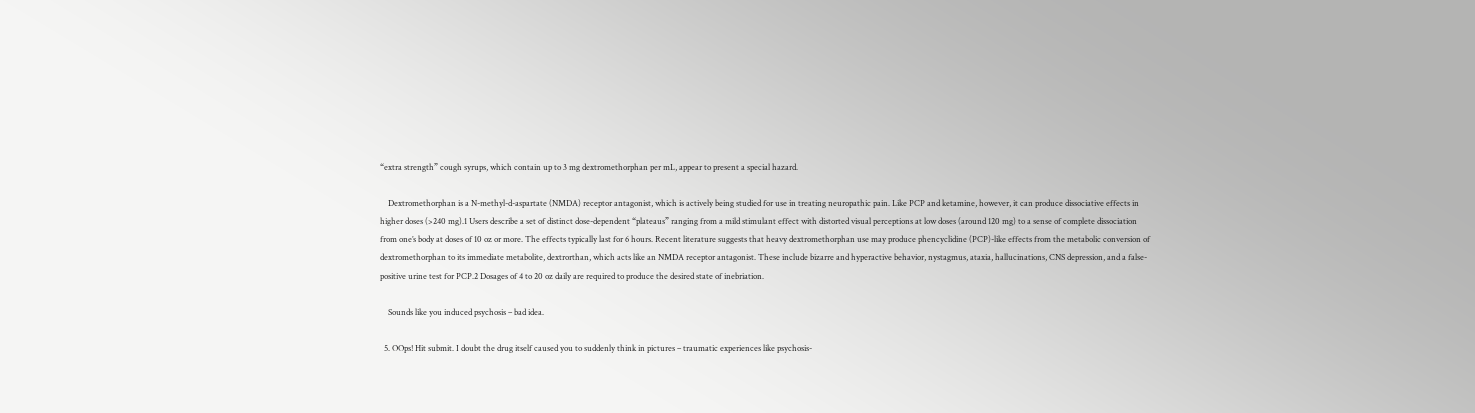“extra strength” cough syrups, which contain up to 3 mg dextromethorphan per mL, appear to present a special hazard.

    Dextromethorphan is a N-methyl-d-aspartate (NMDA) receptor antagonist, which is actively being studied for use in treating neuropathic pain. Like PCP and ketamine, however, it can produce dissociative effects in higher doses (>240 mg).1 Users describe a set of distinct dose-dependent “plateaus” ranging from a mild stimulant effect with distorted visual perceptions at low doses (around 120 mg) to a sense of complete dissociation from one’s body at doses of 10 oz or more. The effects typically last for 6 hours. Recent literature suggests that heavy dextromethorphan use may produce phencyclidine (PCP)-like effects from the metabolic conversion of dextromethorphan to its immediate metabolite, dextrorthan, which acts like an NMDA receptor antagonist. These include bizarre and hyperactive behavior, nystagmus, ataxia, hallucinations, CNS depression, and a false-positive urine test for PCP.2 Dosages of 4 to 20 oz daily are required to produce the desired state of inebriation.

    Sounds like you induced psychosis – bad idea.

  5. OOps! Hit submit. I doubt the drug itself caused you to suddenly think in pictures – traumatic experiences like psychosis-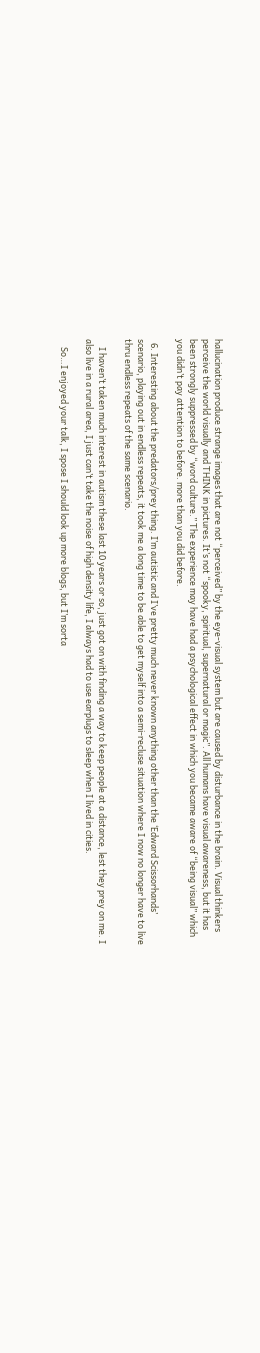hallucination produce strange images that are not “perceived” by the eye-visual system but are caused by disturbance in the brain. Visual thinkers perceive the world visually and THINK in pictures. It’s not “spooky, spiritual, supernatural or magic”. All humans have visual awareness, but it has been strongly suppressed by “word culture.” The experience may have had a psychological effect in which you became aware of “being visual” which you didn’t pay attention to before. more than you did before.

  6. Interesting about the predators/prey thing. I’m autistic and I’ve pretty much never known anything other than the ‘Edward Scissorhands’ scenario, playing out in endless repeats, it took me a long time to be able to get myself into a semi-recluse situation where I now no longer have to live thru endless repeats of the same scenario.

    I haven’t taken much interest in autism these last 10 years or so, just got on with finding a way to keep people at a distance, lest they prey on me. I also live in a rural area, I just can’t take the noise of high density life, I always had to use earplugs to sleep when I lived in cities.

    So…I enjoyed your talk, I spose I should look up more blogs, but I’m sorta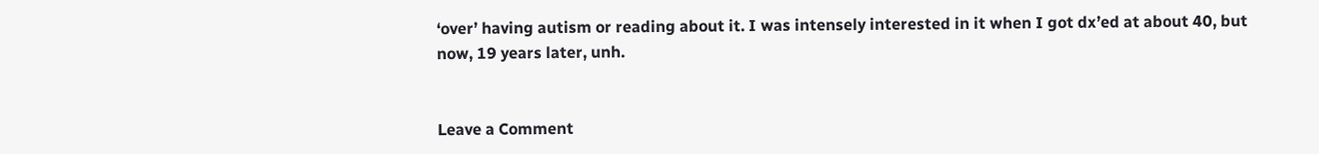‘over’ having autism or reading about it. I was intensely interested in it when I got dx’ed at about 40, but now, 19 years later, unh.


Leave a Comment